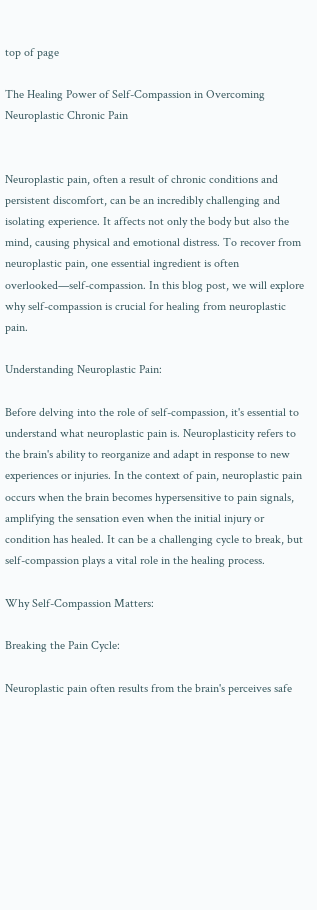top of page

The Healing Power of Self-Compassion in Overcoming Neuroplastic Chronic Pain


Neuroplastic pain, often a result of chronic conditions and persistent discomfort, can be an incredibly challenging and isolating experience. It affects not only the body but also the mind, causing physical and emotional distress. To recover from neuroplastic pain, one essential ingredient is often overlooked—self-compassion. In this blog post, we will explore why self-compassion is crucial for healing from neuroplastic pain.

Understanding Neuroplastic Pain:

Before delving into the role of self-compassion, it's essential to understand what neuroplastic pain is. Neuroplasticity refers to the brain's ability to reorganize and adapt in response to new experiences or injuries. In the context of pain, neuroplastic pain occurs when the brain becomes hypersensitive to pain signals, amplifying the sensation even when the initial injury or condition has healed. It can be a challenging cycle to break, but self-compassion plays a vital role in the healing process.

Why Self-Compassion Matters:

Breaking the Pain Cycle:

Neuroplastic pain often results from the brain's perceives safe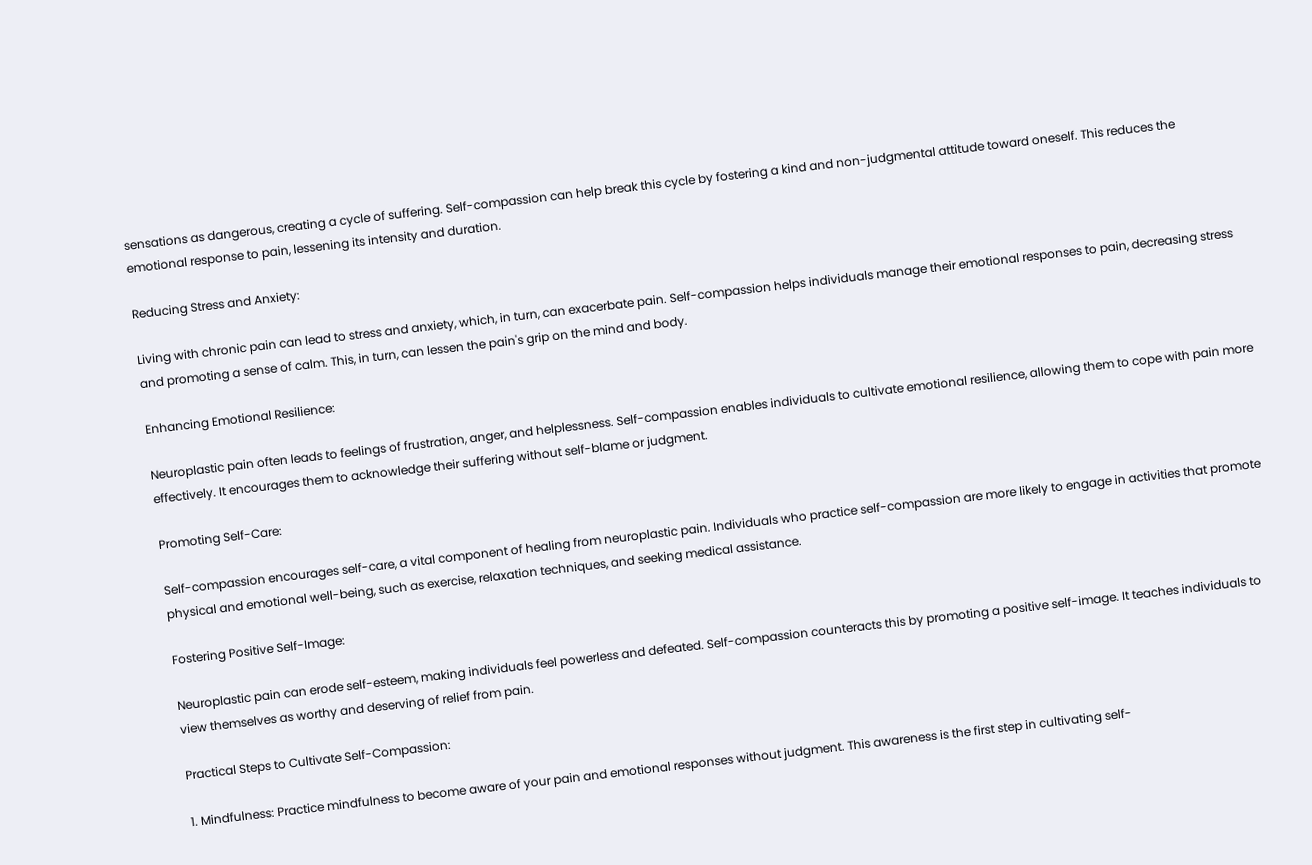sensations as dangerous, creating a cycle of suffering. Self-compassion can help break this cycle by fostering a kind and non-judgmental attitude toward oneself. This reduces the emotional response to pain, lessening its intensity and duration.

Reducing Stress and Anxiety:

Living with chronic pain can lead to stress and anxiety, which, in turn, can exacerbate pain. Self-compassion helps individuals manage their emotional responses to pain, decreasing stress and promoting a sense of calm. This, in turn, can lessen the pain's grip on the mind and body.

Enhancing Emotional Resilience:

Neuroplastic pain often leads to feelings of frustration, anger, and helplessness. Self-compassion enables individuals to cultivate emotional resilience, allowing them to cope with pain more effectively. It encourages them to acknowledge their suffering without self-blame or judgment.

Promoting Self-Care:

Self-compassion encourages self-care, a vital component of healing from neuroplastic pain. Individuals who practice self-compassion are more likely to engage in activities that promote physical and emotional well-being, such as exercise, relaxation techniques, and seeking medical assistance.

Fostering Positive Self-Image:

Neuroplastic pain can erode self-esteem, making individuals feel powerless and defeated. Self-compassion counteracts this by promoting a positive self-image. It teaches individuals to view themselves as worthy and deserving of relief from pain.

Practical Steps to Cultivate Self-Compassion:

1. Mindfulness: Practice mindfulness to become aware of your pain and emotional responses without judgment. This awareness is the first step in cultivating self-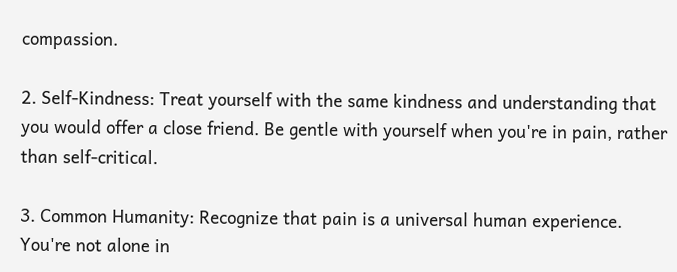compassion.

2. Self-Kindness: Treat yourself with the same kindness and understanding that you would offer a close friend. Be gentle with yourself when you're in pain, rather than self-critical.

3. Common Humanity: Recognize that pain is a universal human experience. You're not alone in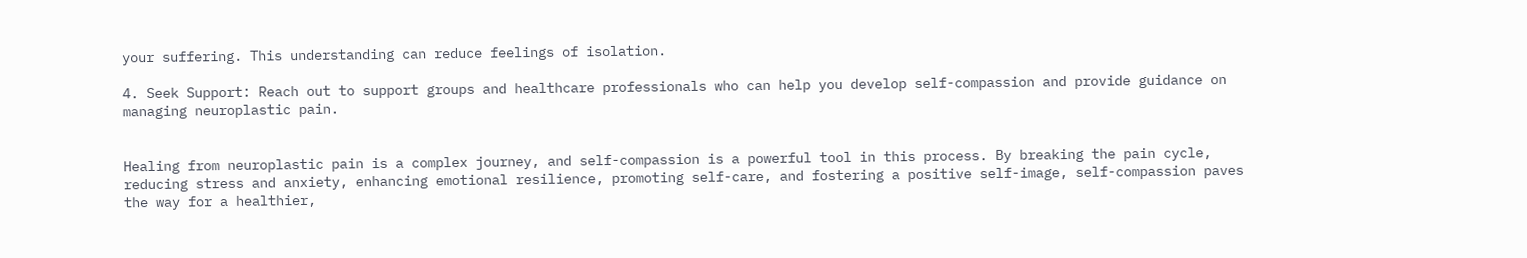your suffering. This understanding can reduce feelings of isolation.

4. Seek Support: Reach out to support groups and healthcare professionals who can help you develop self-compassion and provide guidance on managing neuroplastic pain.


Healing from neuroplastic pain is a complex journey, and self-compassion is a powerful tool in this process. By breaking the pain cycle, reducing stress and anxiety, enhancing emotional resilience, promoting self-care, and fostering a positive self-image, self-compassion paves the way for a healthier,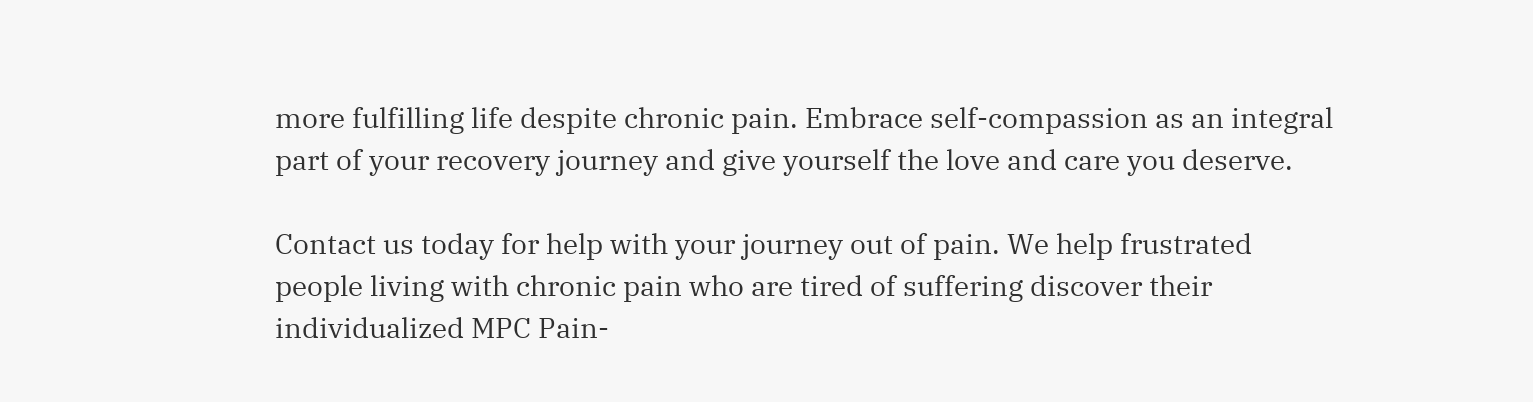more fulfilling life despite chronic pain. Embrace self-compassion as an integral part of your recovery journey and give yourself the love and care you deserve.

Contact us today for help with your journey out of pain. We help frustrated people living with chronic pain who are tired of suffering discover their individualized MPC Pain-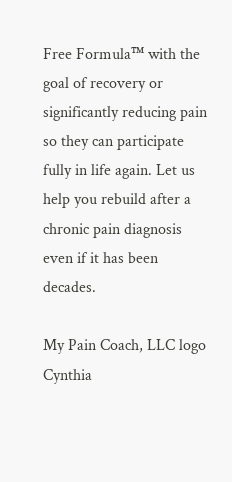Free Formula™ with the goal of recovery or significantly reducing pain so they can participate fully in life again. Let us help you rebuild after a chronic pain diagnosis even if it has been decades.

My Pain Coach, LLC logo
Cynthia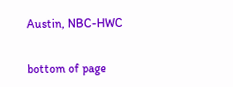Austin, NBC-HWC


bottom of page